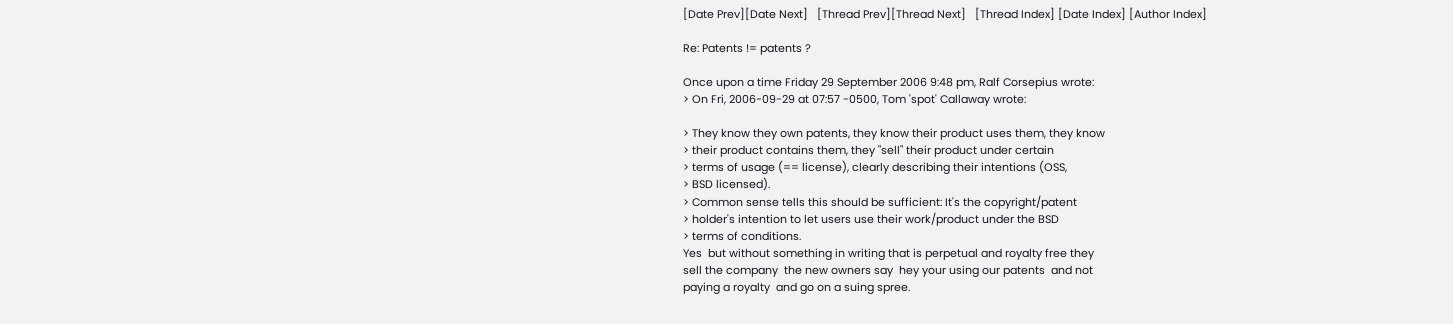[Date Prev][Date Next]   [Thread Prev][Thread Next]   [Thread Index] [Date Index] [Author Index]

Re: Patents != patents ?

Once upon a time Friday 29 September 2006 9:48 pm, Ralf Corsepius wrote:
> On Fri, 2006-09-29 at 07:57 -0500, Tom 'spot' Callaway wrote:

> They know they own patents, they know their product uses them, they know
> their product contains them, they "sell" their product under certain
> terms of usage (== license), clearly describing their intentions (OSS,
> BSD licensed).
> Common sense tells this should be sufficient: It's the copyright/patent
> holder's intention to let users use their work/product under the BSD
> terms of conditions.
Yes  but without something in writing that is perpetual and royalty free they
sell the company  the new owners say  hey your using our patents  and not
paying a royalty  and go on a suing spree.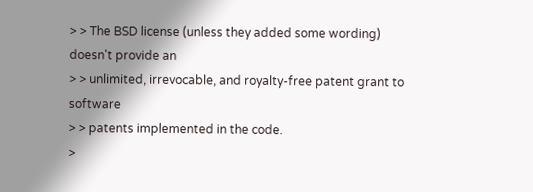> > The BSD license (unless they added some wording) doesn't provide an
> > unlimited, irrevocable, and royalty-free patent grant to software
> > patents implemented in the code.
>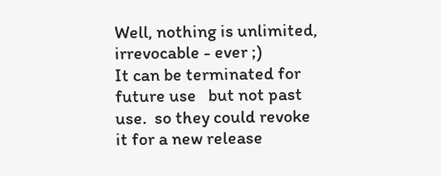Well, nothing is unlimited, irrevocable - ever ;)
It can be terminated for future use   but not past use.  so they could revoke
it for a new release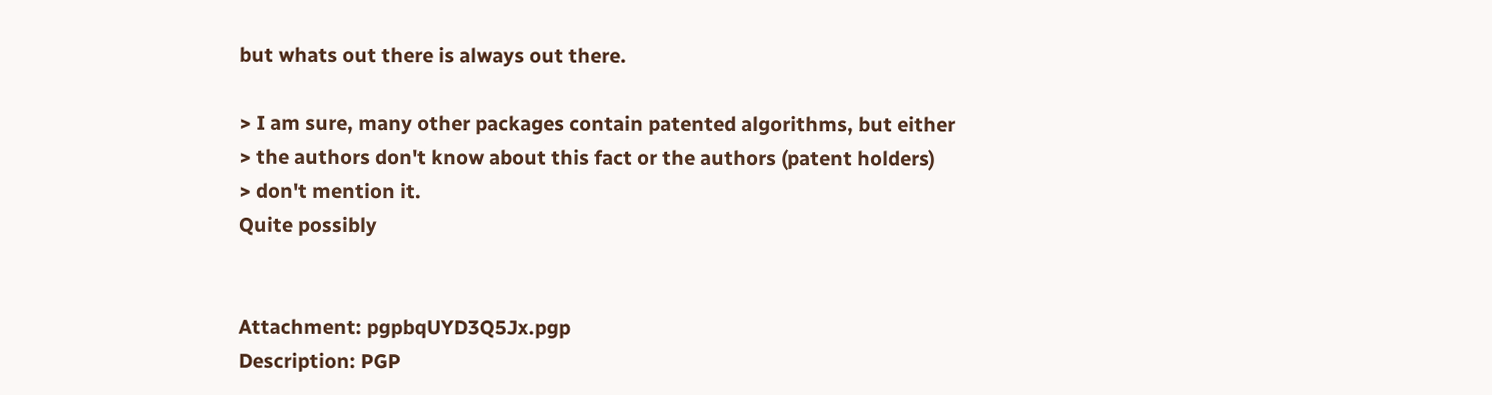but whats out there is always out there.

> I am sure, many other packages contain patented algorithms, but either
> the authors don't know about this fact or the authors (patent holders)
> don't mention it.
Quite possibly


Attachment: pgpbqUYD3Q5Jx.pgp
Description: PGP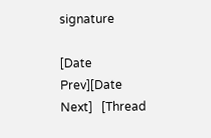signature

[Date Prev][Date Next]   [Thread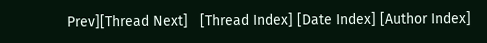Prev][Thread Next]   [Thread Index] [Date Index] [Author Index]